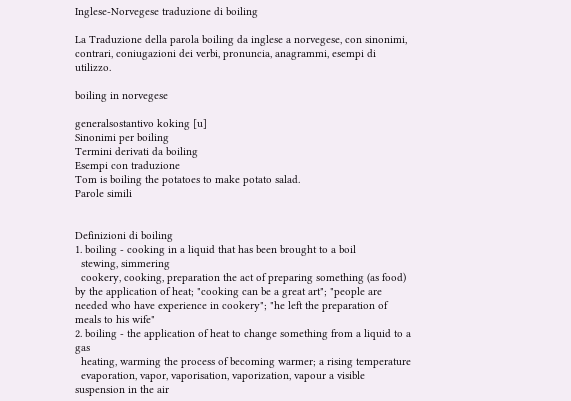Inglese-Norvegese traduzione di boiling

La Traduzione della parola boiling da inglese a norvegese, con sinonimi, contrari, coniugazioni dei verbi, pronuncia, anagrammi, esempi di utilizzo.

boiling in norvegese

generalsostantivo koking [u]
Sinonimi per boiling
Termini derivati da boiling
Esempi con traduzione
Tom is boiling the potatoes to make potato salad.
Parole simili


Definizioni di boiling
1. boiling - cooking in a liquid that has been brought to a boil
  stewing, simmering
  cookery, cooking, preparation the act of preparing something (as food) by the application of heat; "cooking can be a great art"; "people are needed who have experience in cookery"; "he left the preparation of meals to his wife"
2. boiling - the application of heat to change something from a liquid to a gas
  heating, warming the process of becoming warmer; a rising temperature
  evaporation, vapor, vaporisation, vaporization, vapour a visible suspension in the air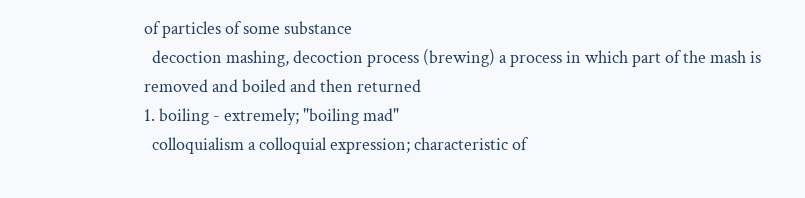of particles of some substance
  decoction mashing, decoction process (brewing) a process in which part of the mash is removed and boiled and then returned
1. boiling - extremely; "boiling mad"
  colloquialism a colloquial expression; characteristic of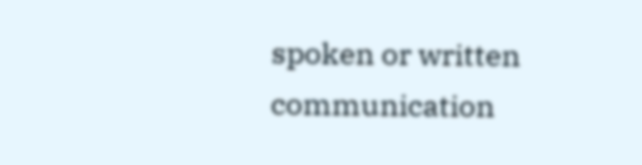spoken or written communication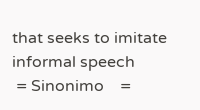that seeks to imitate informal speech
 = Sinonimo    =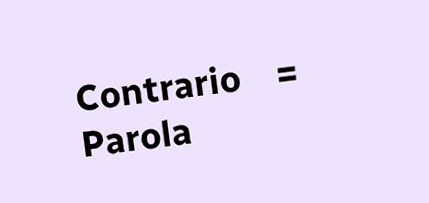Contrario    = Parola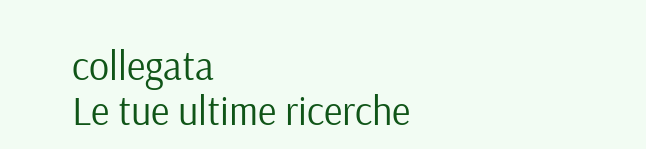collegata
Le tue ultime ricerche